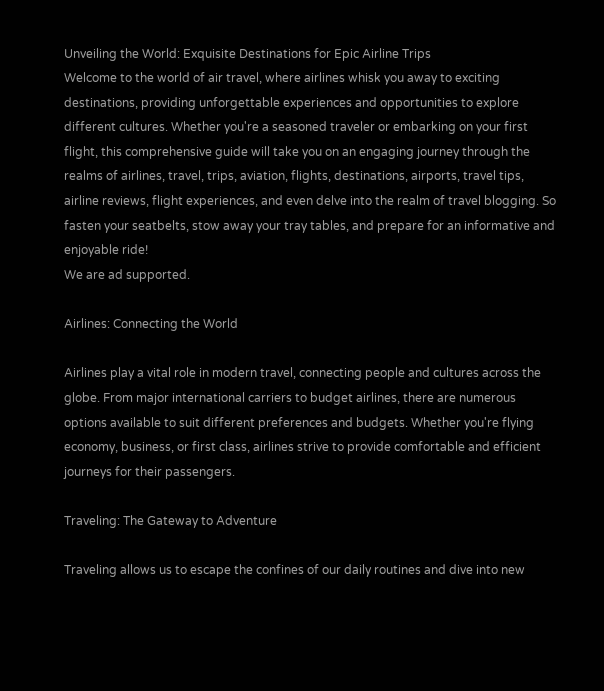Unveiling the World: Exquisite Destinations for Epic Airline Trips
Welcome to the world of air travel, where airlines whisk you away to exciting destinations, providing unforgettable experiences and opportunities to explore different cultures. Whether you're a seasoned traveler or embarking on your first flight, this comprehensive guide will take you on an engaging journey through the realms of airlines, travel, trips, aviation, flights, destinations, airports, travel tips, airline reviews, flight experiences, and even delve into the realm of travel blogging. So fasten your seatbelts, stow away your tray tables, and prepare for an informative and enjoyable ride!
We are ad supported.

Airlines: Connecting the World

Airlines play a vital role in modern travel, connecting people and cultures across the globe. From major international carriers to budget airlines, there are numerous options available to suit different preferences and budgets. Whether you're flying economy, business, or first class, airlines strive to provide comfortable and efficient journeys for their passengers.

Traveling: The Gateway to Adventure

Traveling allows us to escape the confines of our daily routines and dive into new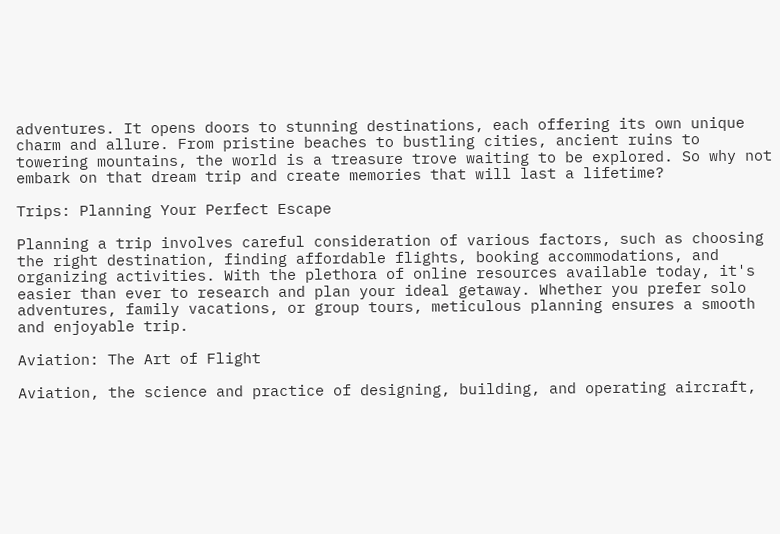adventures. It opens doors to stunning destinations, each offering its own unique charm and allure. From pristine beaches to bustling cities, ancient ruins to towering mountains, the world is a treasure trove waiting to be explored. So why not embark on that dream trip and create memories that will last a lifetime?

Trips: Planning Your Perfect Escape

Planning a trip involves careful consideration of various factors, such as choosing the right destination, finding affordable flights, booking accommodations, and organizing activities. With the plethora of online resources available today, it's easier than ever to research and plan your ideal getaway. Whether you prefer solo adventures, family vacations, or group tours, meticulous planning ensures a smooth and enjoyable trip.

Aviation: The Art of Flight

Aviation, the science and practice of designing, building, and operating aircraft,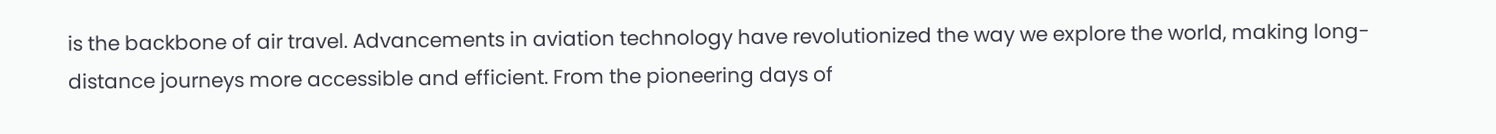is the backbone of air travel. Advancements in aviation technology have revolutionized the way we explore the world, making long-distance journeys more accessible and efficient. From the pioneering days of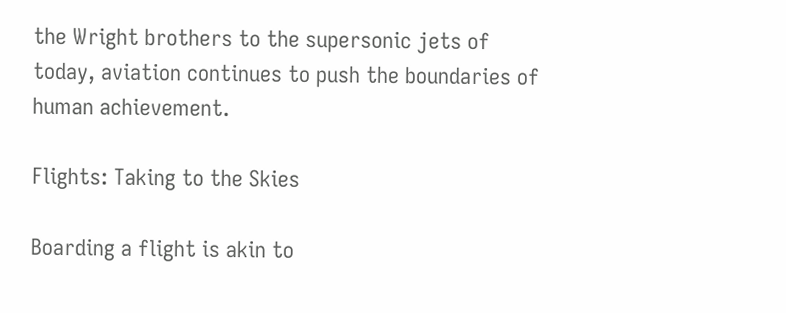the Wright brothers to the supersonic jets of today, aviation continues to push the boundaries of human achievement.

Flights: Taking to the Skies

Boarding a flight is akin to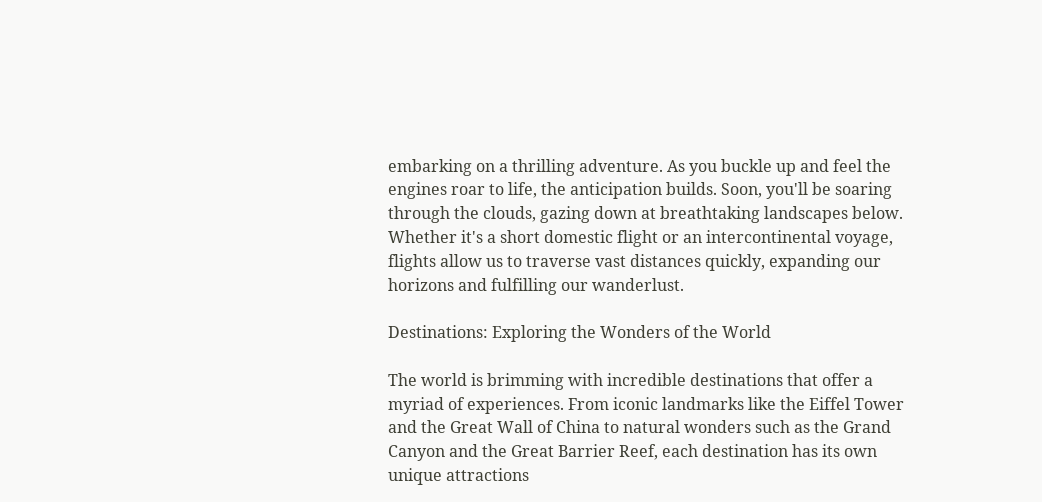embarking on a thrilling adventure. As you buckle up and feel the engines roar to life, the anticipation builds. Soon, you'll be soaring through the clouds, gazing down at breathtaking landscapes below. Whether it's a short domestic flight or an intercontinental voyage, flights allow us to traverse vast distances quickly, expanding our horizons and fulfilling our wanderlust.

Destinations: Exploring the Wonders of the World

The world is brimming with incredible destinations that offer a myriad of experiences. From iconic landmarks like the Eiffel Tower and the Great Wall of China to natural wonders such as the Grand Canyon and the Great Barrier Reef, each destination has its own unique attractions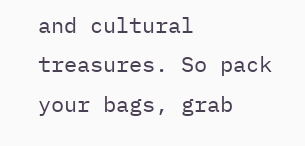and cultural treasures. So pack your bags, grab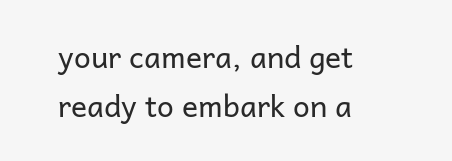your camera, and get ready to embark on a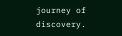journey of discovery.